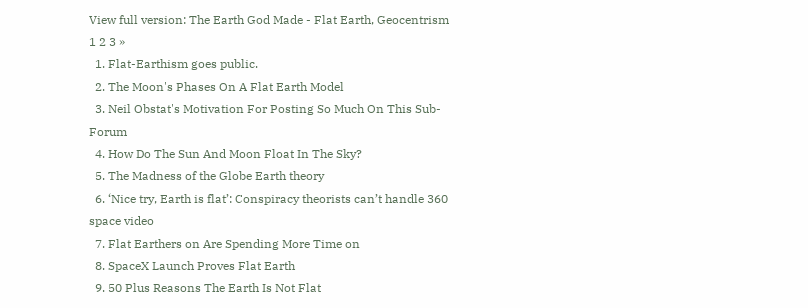View full version: The Earth God Made - Flat Earth, Geocentrism
1 2 3 »
  1. Flat-Earthism goes public.
  2. The Moon's Phases On A Flat Earth Model
  3. Neil Obstat's Motivation For Posting So Much On This Sub-Forum
  4. How Do The Sun And Moon Float In The Sky?
  5. The Madness of the Globe Earth theory
  6. ‘Nice try, Earth is flat’: Conspiracy theorists can’t handle 360 space video
  7. Flat Earthers on Are Spending More Time on
  8. SpaceX Launch Proves Flat Earth
  9. 50 Plus Reasons The Earth Is Not Flat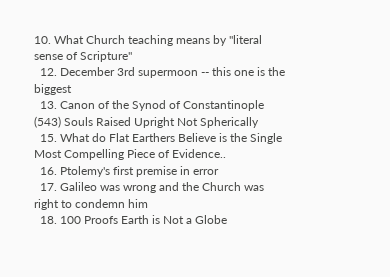10. What Church teaching means by "literal sense of Scripture"
  12. December 3rd supermoon -- this one is the biggest
  13. Canon of the Synod of Constantinople (543) Souls Raised Upright Not Spherically
  15. What do Flat Earthers Believe is the Single Most Compelling Piece of Evidence..
  16. Ptolemy's first premise in error
  17. Galileo was wrong and the Church was right to condemn him
  18. 100 Proofs Earth is Not a Globe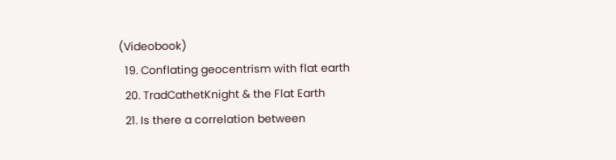(Videobook)
  19. Conflating geocentrism with flat earth
  20. TradCathetKnight & the Flat Earth
  21. Is there a correlation between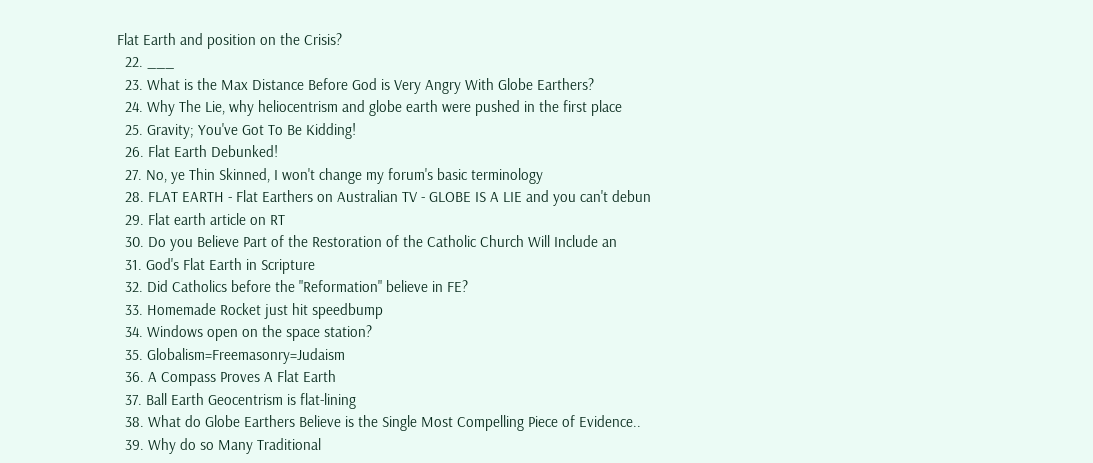Flat Earth and position on the Crisis?
  22. ___
  23. What is the Max Distance Before God is Very Angry With Globe Earthers?
  24. Why The Lie, why heliocentrism and globe earth were pushed in the first place
  25. Gravity; You've Got To Be Kidding!
  26. Flat Earth Debunked!
  27. No, ye Thin Skinned, I won't change my forum's basic terminology
  28. FLAT EARTH - Flat Earthers on Australian TV - GLOBE IS A LIE and you can't debun
  29. Flat earth article on RT
  30. Do you Believe Part of the Restoration of the Catholic Church Will Include an
  31. God's Flat Earth in Scripture
  32. Did Catholics before the "Reformation" believe in FE?
  33. Homemade Rocket just hit speedbump
  34. Windows open on the space station?
  35. Globalism=Freemasonry=Judaism
  36. A Compass Proves A Flat Earth
  37. Ball Earth Geocentrism is flat-lining
  38. What do Globe Earthers Believe is the Single Most Compelling Piece of Evidence..
  39. Why do so Many Traditional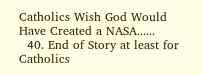Catholics Wish God Would Have Created a NASA......
  40. End of Story at least for Catholics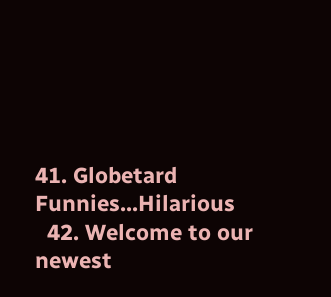41. Globetard Funnies...Hilarious
  42. Welcome to our newest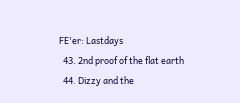FE'er: Lastdays
  43. 2nd proof of the flat earth
  44. Dizzy and the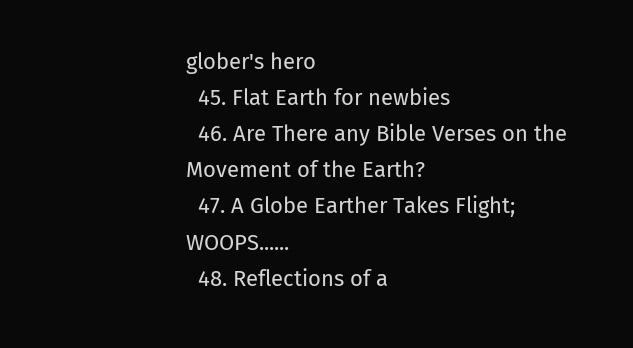glober's hero
  45. Flat Earth for newbies
  46. Are There any Bible Verses on the Movement of the Earth?
  47. A Globe Earther Takes Flight; WOOPS......
  48. Reflections of a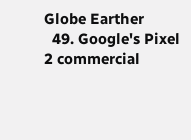Globe Earther
  49. Google's Pixel 2 commercial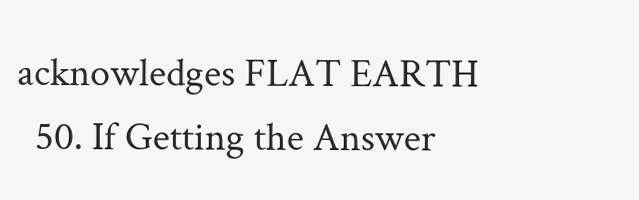acknowledges FLAT EARTH
  50. If Getting the Answer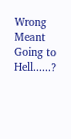Wrong Meant Going to Hell......?